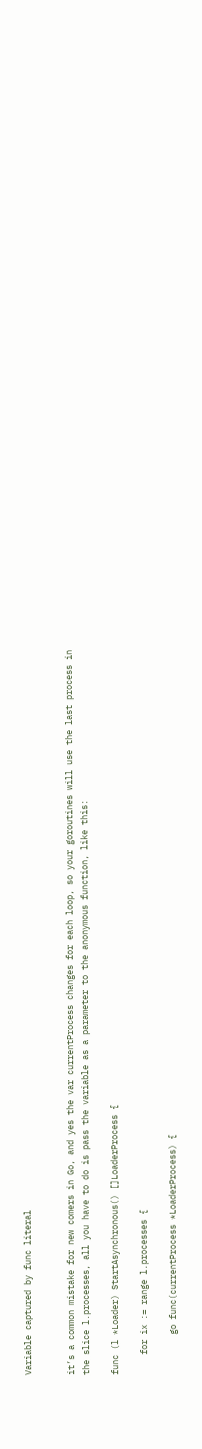Variable captured by func literal


it’s a common mistake for new comers in Go, and yes the var currentProcess changes for each loop, so your goroutines will use the last process in the slice l.processes, all you have to do is pass the variable as a parameter to the anonymous function, like this:

func (l *Loader) StartAsynchronous() []LoaderProcess {

    for ix := range l.processes {

        go func(currentProcess *LoaderProcess) {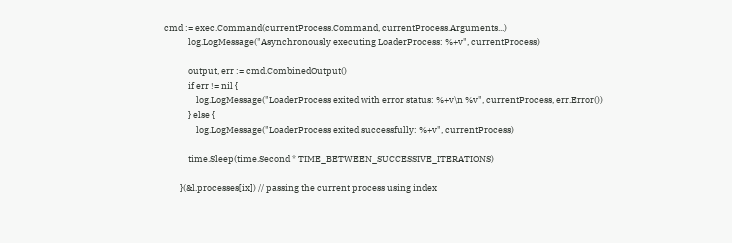cmd := exec.Command(currentProcess.Command, currentProcess.Arguments...)
            log.LogMessage("Asynchronously executing LoaderProcess: %+v", currentProcess)

            output, err := cmd.CombinedOutput()
            if err != nil {
                log.LogMessage("LoaderProcess exited with error status: %+v\n %v", currentProcess, err.Error())
            } else {
                log.LogMessage("LoaderProcess exited successfully: %+v", currentProcess)

            time.Sleep(time.Second * TIME_BETWEEN_SUCCESSIVE_ITERATIONS)

        }(&l.processes[ix]) // passing the current process using index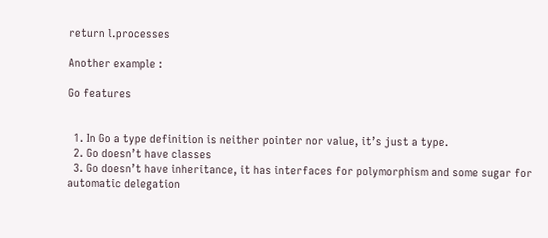return l.processes

Another example :

Go features


  1. In Go a type definition is neither pointer nor value, it’s just a type.
  2. Go doesn’t have classes
  3. Go doesn’t have inheritance, it has interfaces for polymorphism and some sugar for automatic delegation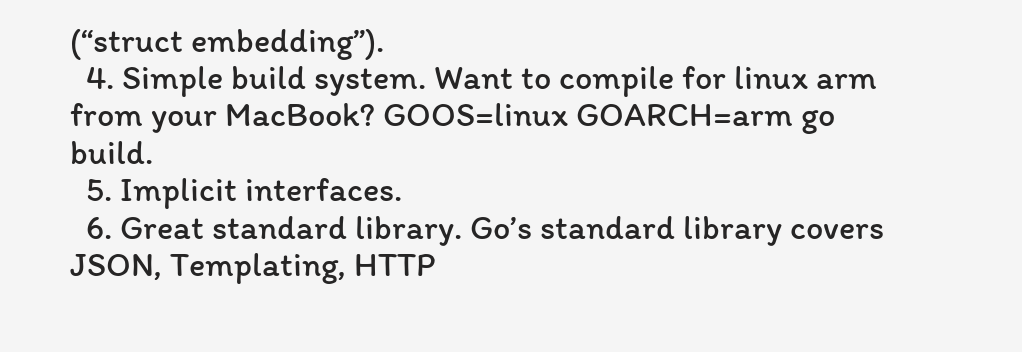(“struct embedding”).
  4. Simple build system. Want to compile for linux arm from your MacBook? GOOS=linux GOARCH=arm go build.
  5. Implicit interfaces.
  6. Great standard library. Go’s standard library covers JSON, Templating, HTTP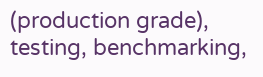(production grade), testing, benchmarking,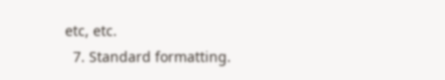etc, etc.
  7. Standard formatting.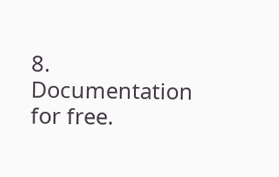8. Documentation for free.